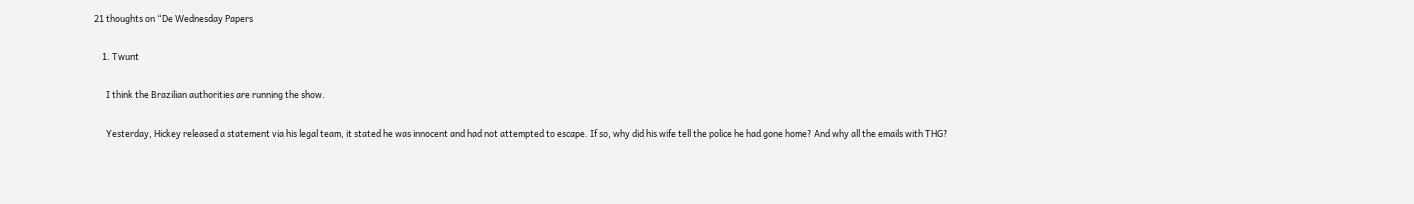21 thoughts on “De Wednesday Papers

    1. Twunt

      I think the Brazilian authorities are running the show.

      Yesterday, Hickey released a statement via his legal team, it stated he was innocent and had not attempted to escape. If so, why did his wife tell the police he had gone home? And why all the emails with THG?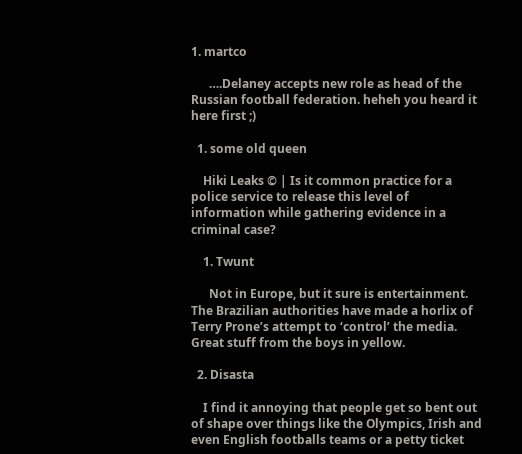1. martco

      ….Delaney accepts new role as head of the Russian football federation. heheh you heard it here first ;)

  1. some old queen

    Hiki Leaks © | Is it common practice for a police service to release this level of information while gathering evidence in a criminal case?

    1. Twunt

      Not in Europe, but it sure is entertainment. The Brazilian authorities have made a horlix of Terry Prone’s attempt to ‘control’ the media. Great stuff from the boys in yellow.

  2. Disasta

    I find it annoying that people get so bent out of shape over things like the Olympics, Irish and even English footballs teams or a petty ticket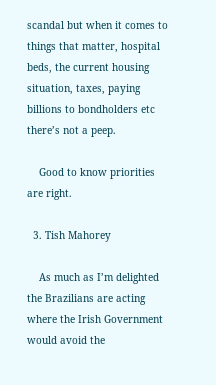scandal but when it comes to things that matter, hospital beds, the current housing situation, taxes, paying billions to bondholders etc there’s not a peep.

    Good to know priorities are right.

  3. Tish Mahorey

    As much as I’m delighted the Brazilians are acting where the Irish Government would avoid the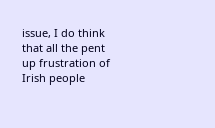issue, I do think that all the pent up frustration of Irish people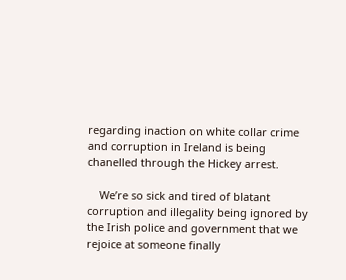regarding inaction on white collar crime and corruption in Ireland is being chanelled through the Hickey arrest.

    We’re so sick and tired of blatant corruption and illegality being ignored by the Irish police and government that we rejoice at someone finally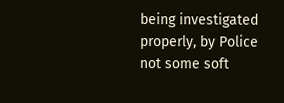being investigated properly, by Police not some soft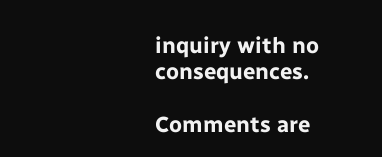inquiry with no consequences.

Comments are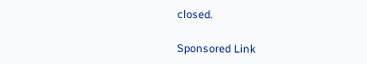closed.

Sponsored Link